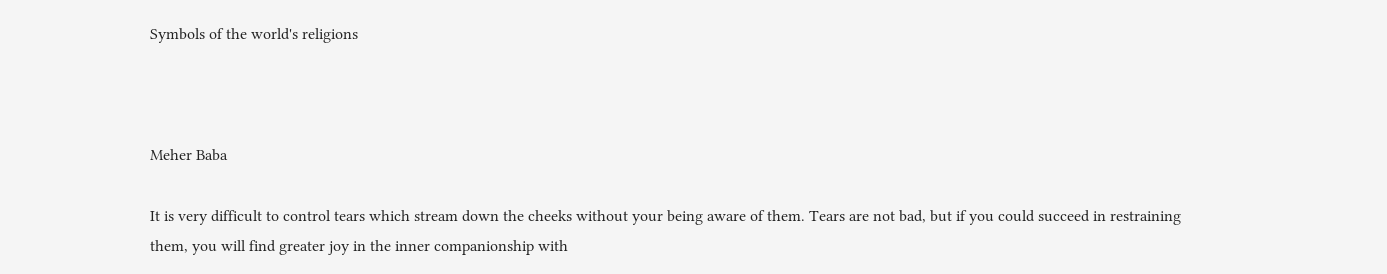Symbols of the world's religions



Meher Baba

It is very difficult to control tears which stream down the cheeks without your being aware of them. Tears are not bad, but if you could succeed in restraining them, you will find greater joy in the inner companionship with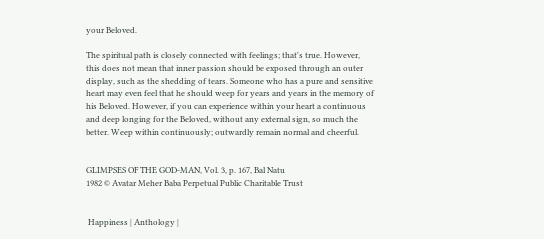your Beloved.

The spiritual path is closely connected with feelings; that's true. However, this does not mean that inner passion should be exposed through an outer display, such as the shedding of tears. Someone who has a pure and sensitive heart may even feel that he should weep for years and years in the memory of his Beloved. However, if you can experience within your heart a continuous and deep longing for the Beloved, without any external sign, so much the better. Weep within continuously; outwardly remain normal and cheerful.


GLIMPSES OF THE GOD-MAN, Vol. 3, p. 167, Bal Natu
1982 © Avatar Meher Baba Perpetual Public Charitable Trust


 Happiness | Anthology |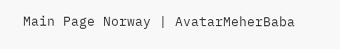Main Page Norway | AvatarMeherBaba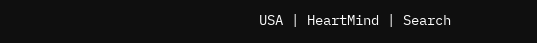USA | HeartMind | Search